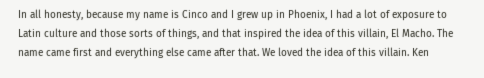In all honesty, because my name is Cinco and I grew up in Phoenix, I had a lot of exposure to Latin culture and those sorts of things, and that inspired the idea of this villain, El Macho. The name came first and everything else came after that. We loved the idea of this villain. Ken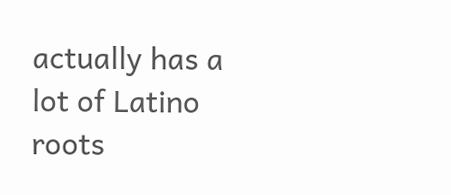actually has a lot of Latino roots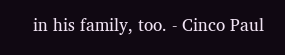in his family, too. - Cinco Paul